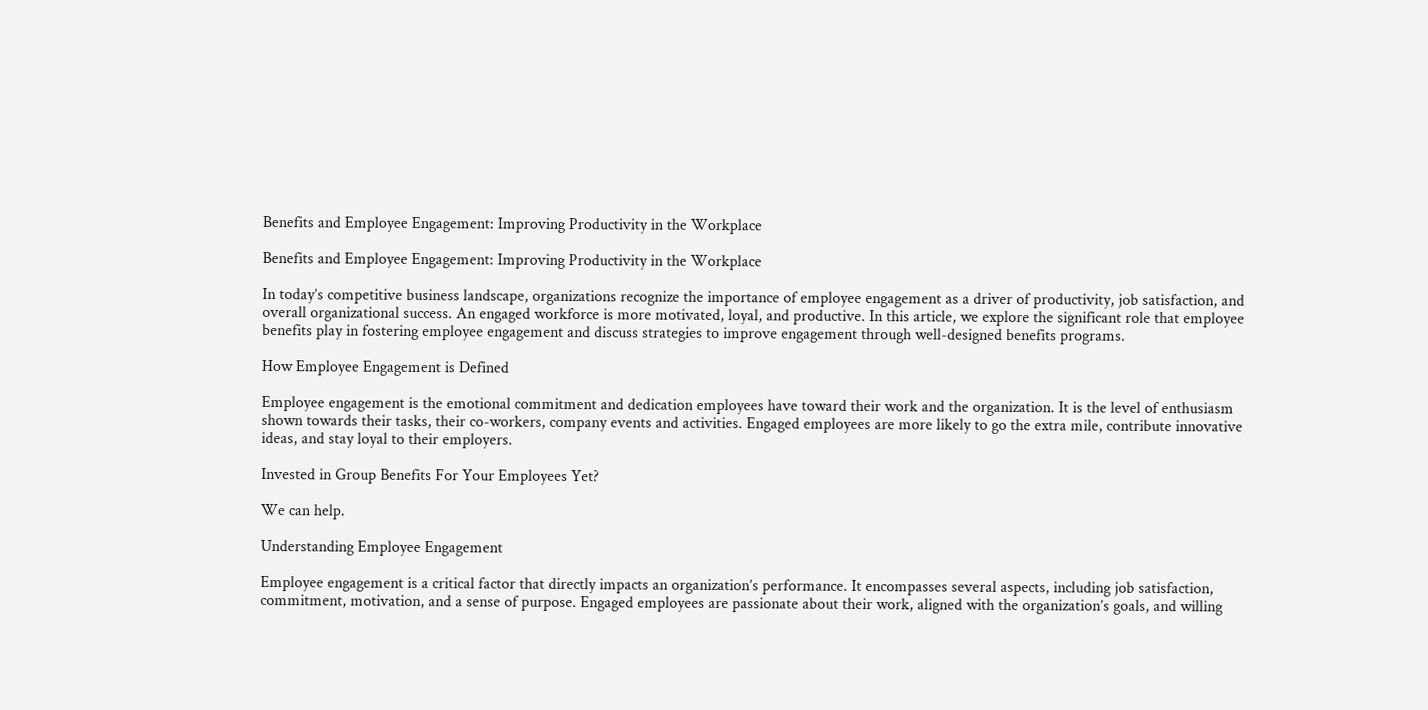Benefits and Employee Engagement: Improving Productivity in the Workplace

Benefits and Employee Engagement: Improving Productivity in the Workplace

In today’s competitive business landscape, organizations recognize the importance of employee engagement as a driver of productivity, job satisfaction, and overall organizational success. An engaged workforce is more motivated, loyal, and productive. In this article, we explore the significant role that employee benefits play in fostering employee engagement and discuss strategies to improve engagement through well-designed benefits programs.

How Employee Engagement is Defined

Employee engagement is the emotional commitment and dedication employees have toward their work and the organization. It is the level of enthusiasm shown towards their tasks, their co-workers, company events and activities. Engaged employees are more likely to go the extra mile, contribute innovative ideas, and stay loyal to their employers.

Invested in Group Benefits For Your Employees Yet?

We can help.

Understanding Employee Engagement

Employee engagement is a critical factor that directly impacts an organization’s performance. It encompasses several aspects, including job satisfaction, commitment, motivation, and a sense of purpose. Engaged employees are passionate about their work, aligned with the organization’s goals, and willing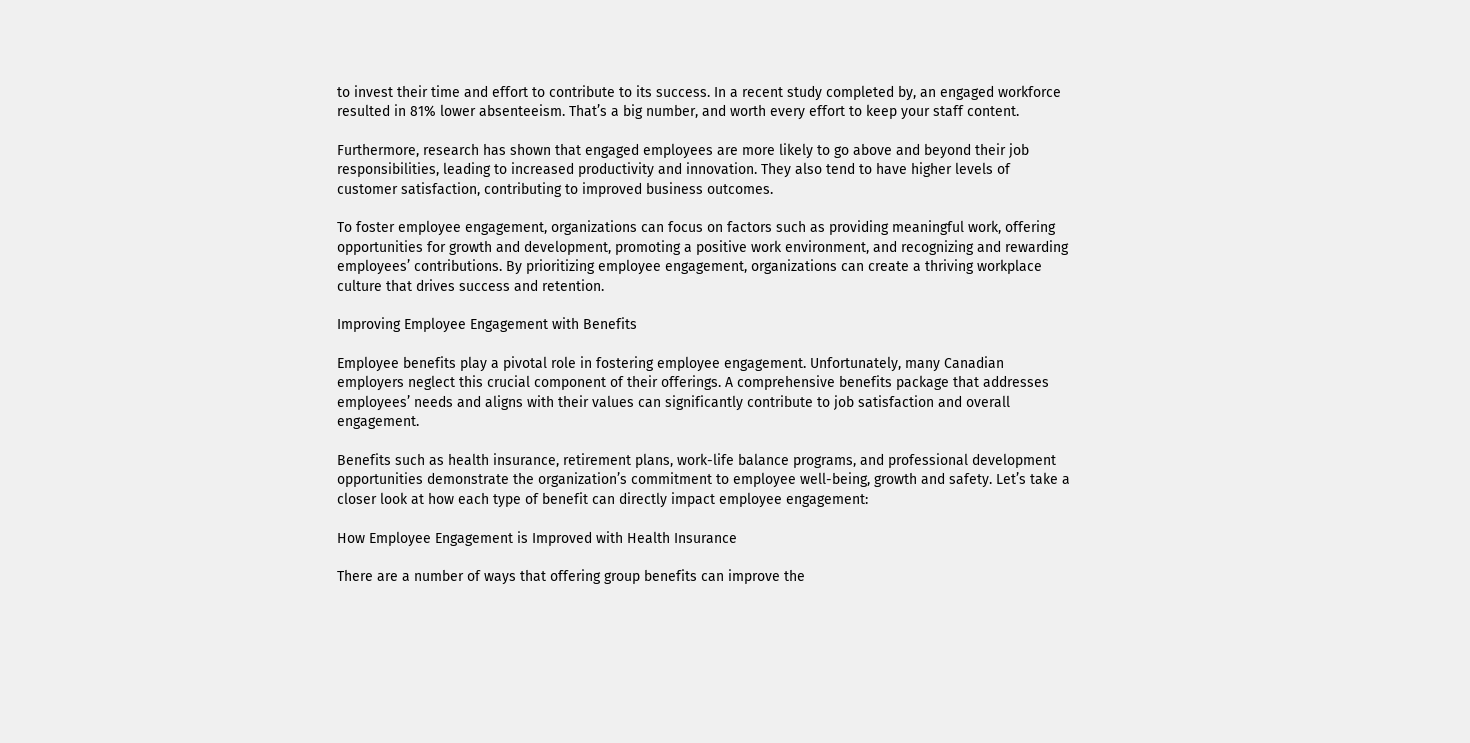to invest their time and effort to contribute to its success. In a recent study completed by, an engaged workforce resulted in 81% lower absenteeism. That’s a big number, and worth every effort to keep your staff content.

Furthermore, research has shown that engaged employees are more likely to go above and beyond their job responsibilities, leading to increased productivity and innovation. They also tend to have higher levels of customer satisfaction, contributing to improved business outcomes.

To foster employee engagement, organizations can focus on factors such as providing meaningful work, offering opportunities for growth and development, promoting a positive work environment, and recognizing and rewarding employees’ contributions. By prioritizing employee engagement, organizations can create a thriving workplace culture that drives success and retention.

Improving Employee Engagement with Benefits

Employee benefits play a pivotal role in fostering employee engagement. Unfortunately, many Canadian employers neglect this crucial component of their offerings. A comprehensive benefits package that addresses employees’ needs and aligns with their values can significantly contribute to job satisfaction and overall engagement.

Benefits such as health insurance, retirement plans, work-life balance programs, and professional development opportunities demonstrate the organization’s commitment to employee well-being, growth and safety. Let’s take a closer look at how each type of benefit can directly impact employee engagement:

How Employee Engagement is Improved with Health Insurance

There are a number of ways that offering group benefits can improve the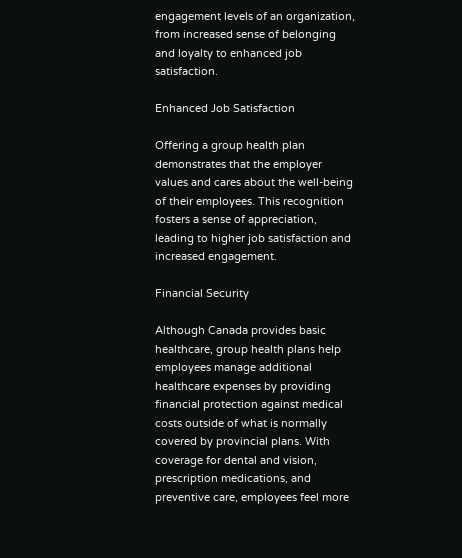engagement levels of an organization, from increased sense of belonging and loyalty to enhanced job satisfaction.

Enhanced Job Satisfaction

Offering a group health plan demonstrates that the employer values and cares about the well-being of their employees. This recognition fosters a sense of appreciation, leading to higher job satisfaction and increased engagement.

Financial Security

Although Canada provides basic healthcare, group health plans help employees manage additional healthcare expenses by providing financial protection against medical costs outside of what is normally covered by provincial plans. With coverage for dental and vision, prescription medications, and preventive care, employees feel more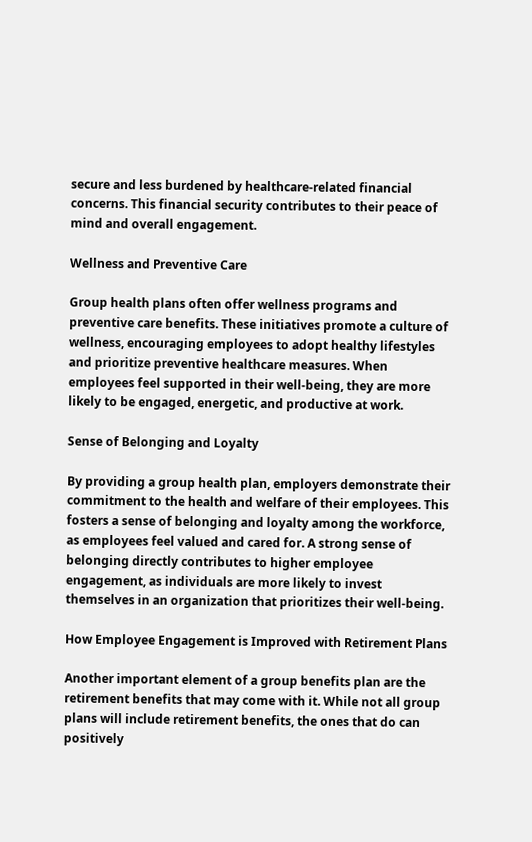secure and less burdened by healthcare-related financial concerns. This financial security contributes to their peace of mind and overall engagement.

Wellness and Preventive Care

Group health plans often offer wellness programs and preventive care benefits. These initiatives promote a culture of wellness, encouraging employees to adopt healthy lifestyles and prioritize preventive healthcare measures. When employees feel supported in their well-being, they are more likely to be engaged, energetic, and productive at work.

Sense of Belonging and Loyalty

By providing a group health plan, employers demonstrate their commitment to the health and welfare of their employees. This fosters a sense of belonging and loyalty among the workforce, as employees feel valued and cared for. A strong sense of belonging directly contributes to higher employee engagement, as individuals are more likely to invest themselves in an organization that prioritizes their well-being.

How Employee Engagement is Improved with Retirement Plans

Another important element of a group benefits plan are the retirement benefits that may come with it. While not all group plans will include retirement benefits, the ones that do can positively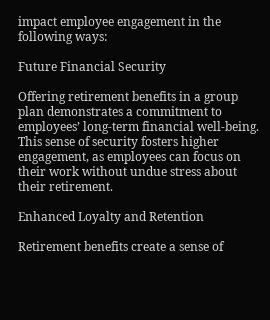impact employee engagement in the following ways:

Future Financial Security

Offering retirement benefits in a group plan demonstrates a commitment to employees’ long-term financial well-being. This sense of security fosters higher engagement, as employees can focus on their work without undue stress about their retirement.

Enhanced Loyalty and Retention

Retirement benefits create a sense of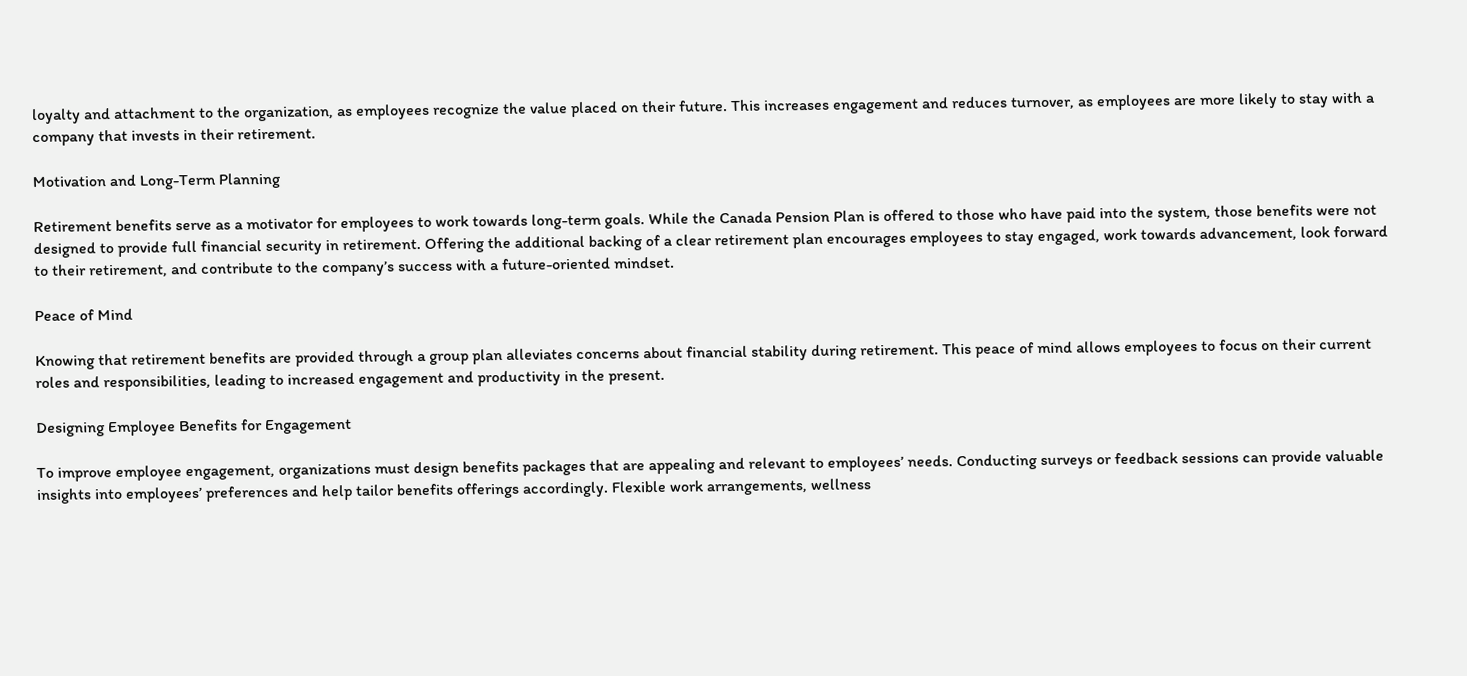loyalty and attachment to the organization, as employees recognize the value placed on their future. This increases engagement and reduces turnover, as employees are more likely to stay with a company that invests in their retirement.

Motivation and Long-Term Planning

Retirement benefits serve as a motivator for employees to work towards long-term goals. While the Canada Pension Plan is offered to those who have paid into the system, those benefits were not designed to provide full financial security in retirement. Offering the additional backing of a clear retirement plan encourages employees to stay engaged, work towards advancement, look forward to their retirement, and contribute to the company’s success with a future-oriented mindset.

Peace of Mind

Knowing that retirement benefits are provided through a group plan alleviates concerns about financial stability during retirement. This peace of mind allows employees to focus on their current roles and responsibilities, leading to increased engagement and productivity in the present.

Designing Employee Benefits for Engagement

To improve employee engagement, organizations must design benefits packages that are appealing and relevant to employees’ needs. Conducting surveys or feedback sessions can provide valuable insights into employees’ preferences and help tailor benefits offerings accordingly. Flexible work arrangements, wellness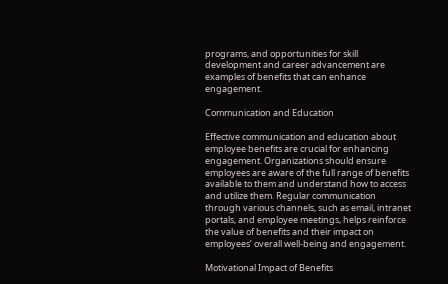programs, and opportunities for skill development and career advancement are examples of benefits that can enhance engagement.

Communication and Education

Effective communication and education about employee benefits are crucial for enhancing engagement. Organizations should ensure employees are aware of the full range of benefits available to them and understand how to access and utilize them. Regular communication through various channels, such as email, intranet portals, and employee meetings, helps reinforce the value of benefits and their impact on employees’ overall well-being and engagement.

Motivational Impact of Benefits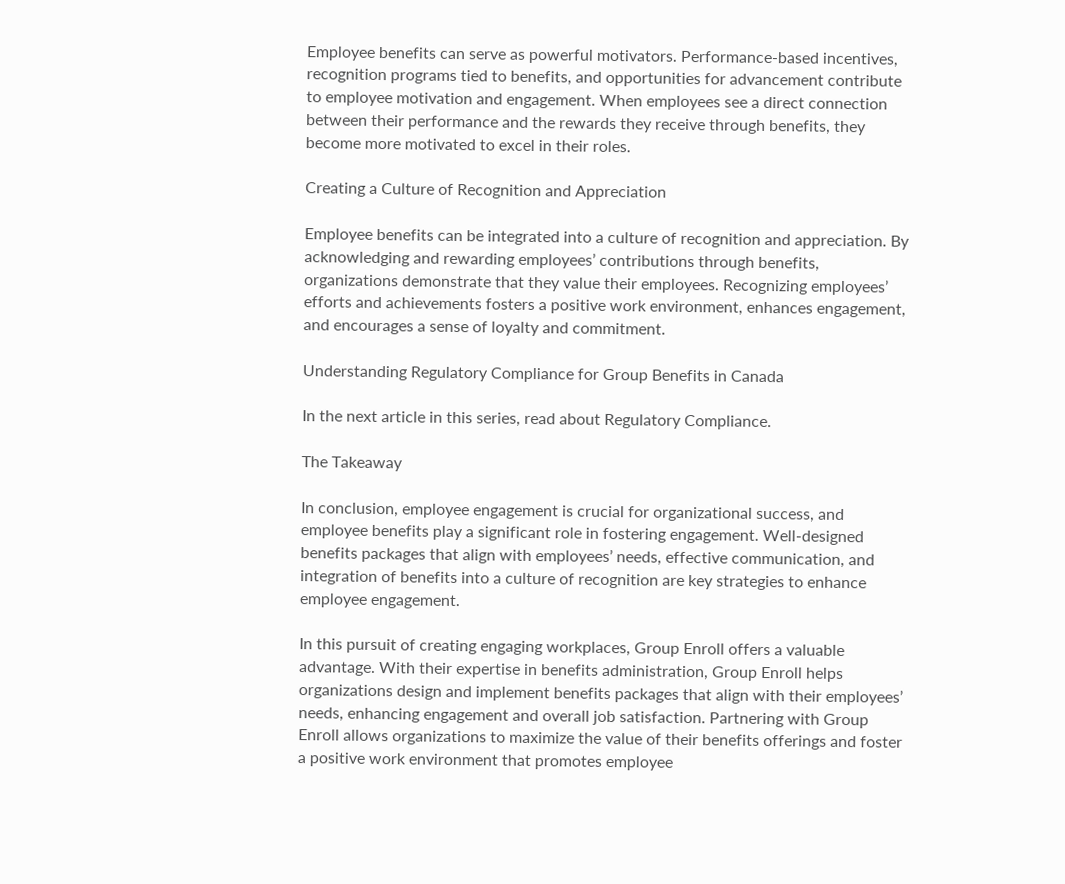Employee benefits can serve as powerful motivators. Performance-based incentives, recognition programs tied to benefits, and opportunities for advancement contribute to employee motivation and engagement. When employees see a direct connection between their performance and the rewards they receive through benefits, they become more motivated to excel in their roles.

Creating a Culture of Recognition and Appreciation

Employee benefits can be integrated into a culture of recognition and appreciation. By acknowledging and rewarding employees’ contributions through benefits, organizations demonstrate that they value their employees. Recognizing employees’ efforts and achievements fosters a positive work environment, enhances engagement, and encourages a sense of loyalty and commitment.

Understanding Regulatory Compliance for Group Benefits in Canada

In the next article in this series, read about Regulatory Compliance.

The Takeaway

In conclusion, employee engagement is crucial for organizational success, and employee benefits play a significant role in fostering engagement. Well-designed benefits packages that align with employees’ needs, effective communication, and integration of benefits into a culture of recognition are key strategies to enhance employee engagement.

In this pursuit of creating engaging workplaces, Group Enroll offers a valuable advantage. With their expertise in benefits administration, Group Enroll helps organizations design and implement benefits packages that align with their employees’ needs, enhancing engagement and overall job satisfaction. Partnering with Group Enroll allows organizations to maximize the value of their benefits offerings and foster a positive work environment that promotes employee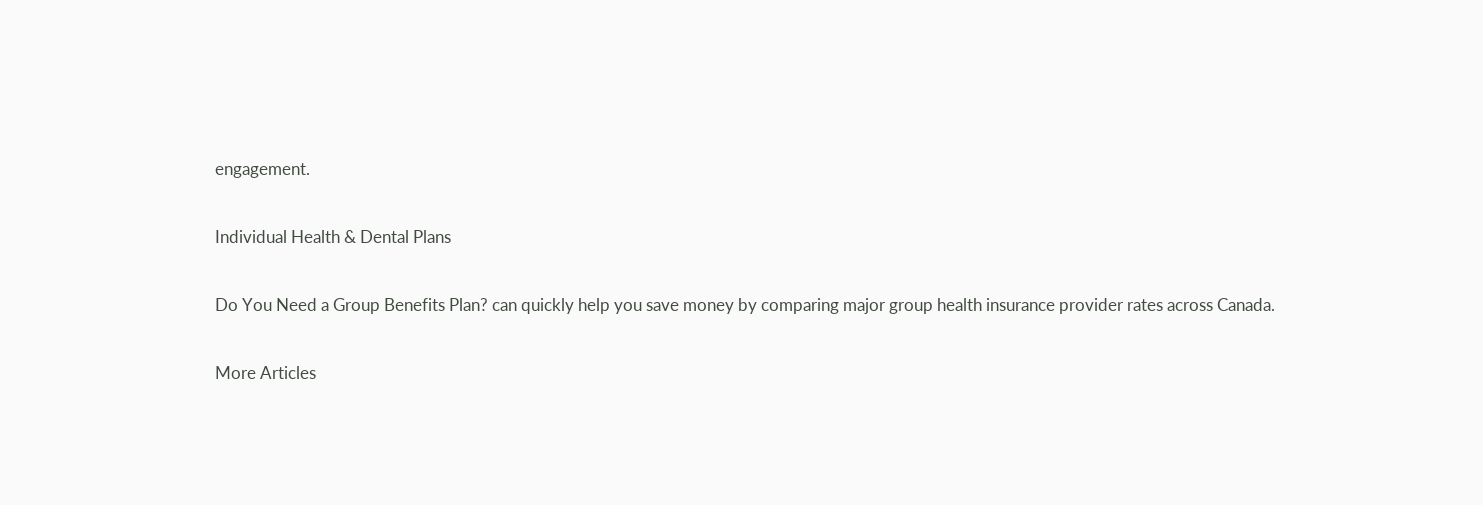engagement.

Individual Health & Dental Plans

Do You Need a Group Benefits Plan? can quickly help you save money by comparing major group health insurance provider rates across Canada.

More Articles